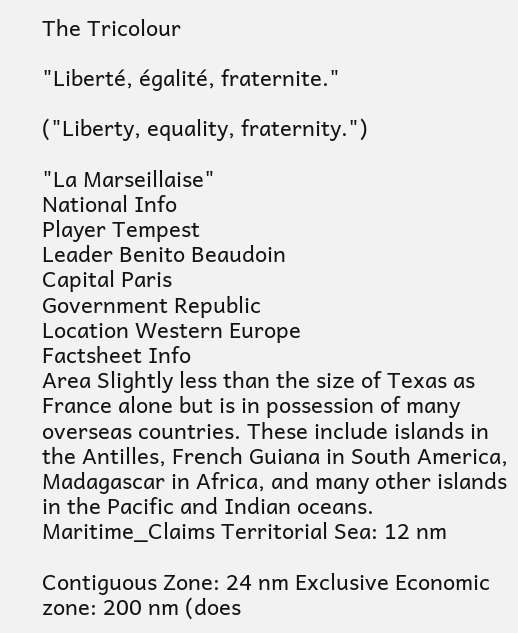The Tricolour

"Liberté, égalité, fraternite."

("Liberty, equality, fraternity.")

"La Marseillaise"
National Info
Player Tempest
Leader Benito Beaudoin
Capital Paris
Government Republic
Location Western Europe
Factsheet Info
Area Slightly less than the size of Texas as France alone but is in possession of many overseas countries. These include islands in the Antilles, French Guiana in South America, Madagascar in Africa, and many other islands in the Pacific and Indian oceans.
Maritime_Claims Territorial Sea: 12 nm

Contiguous Zone: 24 nm Exclusive Economic zone: 200 nm (does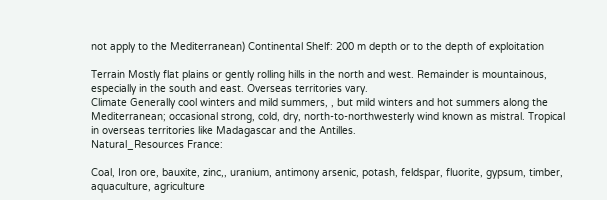not apply to the Mediterranean) Continental Shelf: 200 m depth or to the depth of exploitation

Terrain Mostly flat plains or gently rolling hills in the north and west. Remainder is mountainous, especially in the south and east. Overseas territories vary.
Climate Generally cool winters and mild summers, , but mild winters and hot summers along the Mediterranean; occasional strong, cold, dry, north-to-northwesterly wind known as mistral. Tropical in overseas territories like Madagascar and the Antilles.
Natural_Resources France:

Coal, Iron ore, bauxite, zinc,, uranium, antimony arsenic, potash, feldspar, fluorite, gypsum, timber, aquaculture, agriculture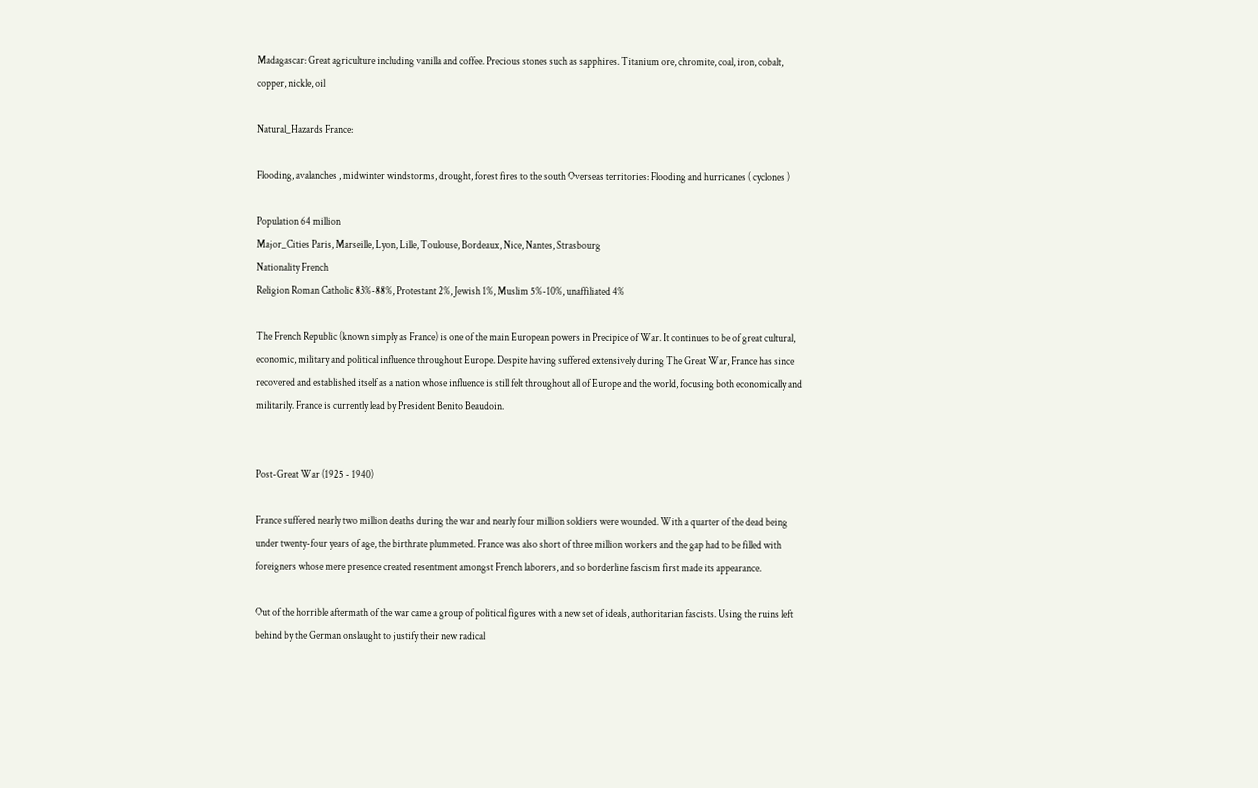Madagascar: Great agriculture including vanilla and coffee. Precious stones such as sapphires. Titanium ore, chromite, coal, iron, cobalt, copper, nickle, oil

Natural_Hazards France:

Flooding, avalanches , midwinter windstorms, drought, forest fires to the south Overseas territories: Flooding and hurricanes ( cyclones )

Population 64 million
Major_Cities Paris, Marseille, Lyon, Lille, Toulouse, Bordeaux, Nice, Nantes, Strasbourg
Nationality French
Religion Roman Catholic 83%-88%, Protestant 2%, Jewish 1%, Muslim 5%-10%, unaffiliated 4%

The French Republic (known simply as France) is one of the main European powers in Precipice of War. It continues to be of great cultural, economic, military and political influence throughout Europe. Despite having suffered extensively during The Great War, France has since recovered and established itself as a nation whose influence is still felt throughout all of Europe and the world, focusing both economically and militarily. France is currently lead by President Benito Beaudoin.


Post-Great War (1925 - 1940)

France suffered nearly two million deaths during the war and nearly four million soldiers were wounded. With a quarter of the dead being under twenty-four years of age, the birthrate plummeted. France was also short of three million workers and the gap had to be filled with foreigners whose mere presence created resentment amongst French laborers, and so borderline fascism first made its appearance.

Out of the horrible aftermath of the war came a group of political figures with a new set of ideals, authoritarian fascists. Using the ruins left behind by the German onslaught to justify their new radical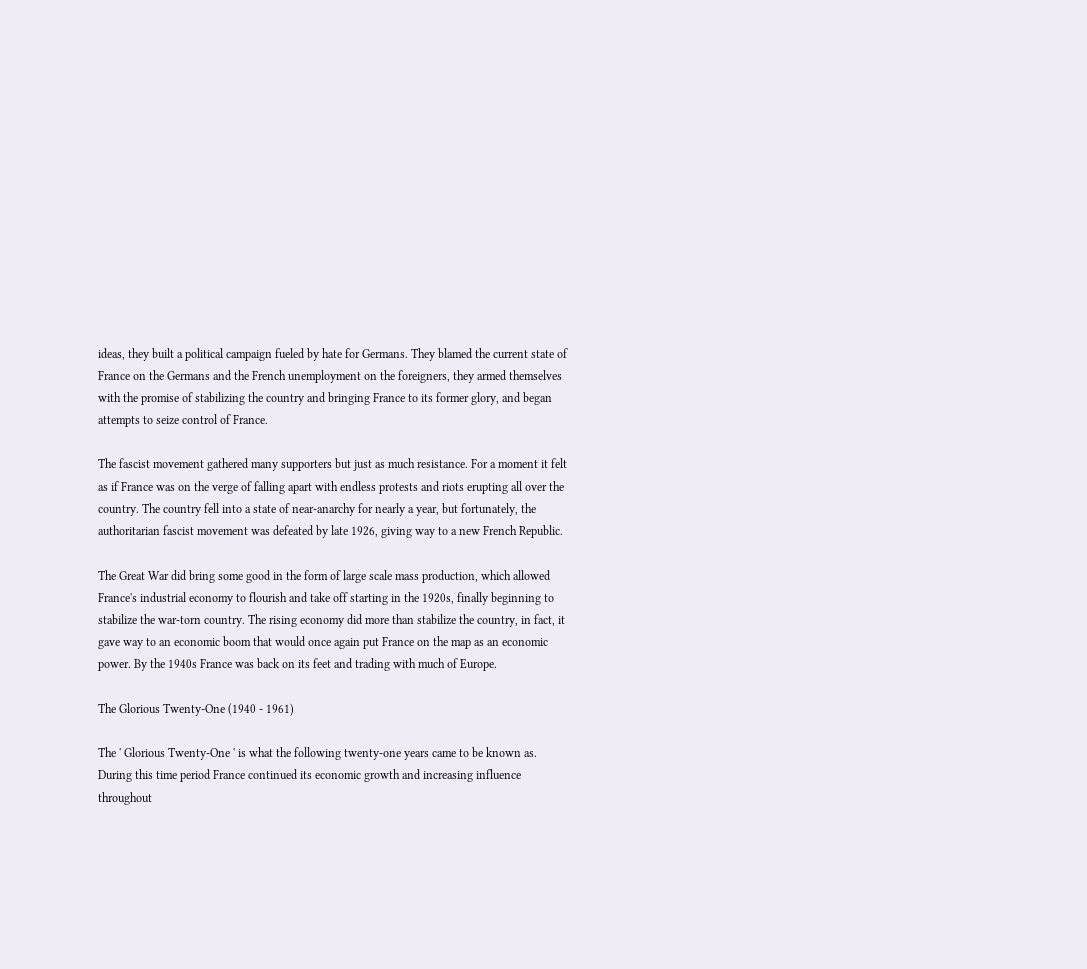ideas, they built a political campaign fueled by hate for Germans. They blamed the current state of France on the Germans and the French unemployment on the foreigners, they armed themselves with the promise of stabilizing the country and bringing France to its former glory, and began attempts to seize control of France.

The fascist movement gathered many supporters but just as much resistance. For a moment it felt as if France was on the verge of falling apart with endless protests and riots erupting all over the country. The country fell into a state of near-anarchy for nearly a year, but fortunately, the authoritarian fascist movement was defeated by late 1926, giving way to a new French Republic.

The Great War did bring some good in the form of large scale mass production, which allowed France's industrial economy to flourish and take off starting in the 1920s, finally beginning to stabilize the war-torn country. The rising economy did more than stabilize the country, in fact, it gave way to an economic boom that would once again put France on the map as an economic power. By the 1940s France was back on its feet and trading with much of Europe.

The Glorious Twenty-One (1940 - 1961)

The ' Glorious Twenty-One ' is what the following twenty-one years came to be known as. During this time period France continued its economic growth and increasing influence throughout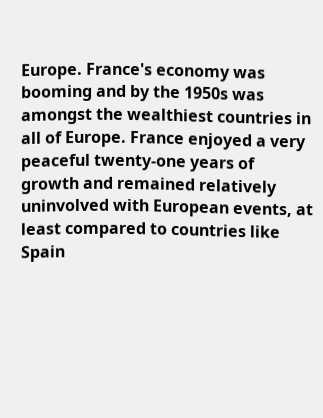Europe. France's economy was booming and by the 1950s was amongst the wealthiest countries in all of Europe. France enjoyed a very peaceful twenty-one years of growth and remained relatively uninvolved with European events, at least compared to countries like Spain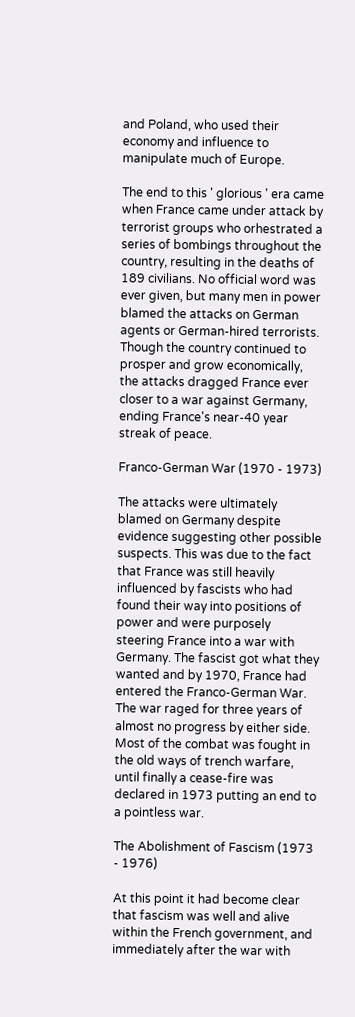and Poland, who used their economy and influence to manipulate much of Europe.

The end to this ' glorious ' era came when France came under attack by terrorist groups who orhestrated a series of bombings throughout the country, resulting in the deaths of 189 civilians. No official word was ever given, but many men in power blamed the attacks on German agents or German-hired terrorists. Though the country continued to prosper and grow economically, the attacks dragged France ever closer to a war against Germany, ending France's near-40 year streak of peace.

Franco-German War (1970 - 1973)

The attacks were ultimately blamed on Germany despite evidence suggesting other possible suspects. This was due to the fact that France was still heavily influenced by fascists who had found their way into positions of power and were purposely steering France into a war with Germany. The fascist got what they wanted and by 1970, France had entered the Franco-German War. The war raged for three years of almost no progress by either side. Most of the combat was fought in the old ways of trench warfare, until finally a cease-fire was declared in 1973 putting an end to a pointless war.

The Abolishment of Fascism (1973 - 1976)

At this point it had become clear that fascism was well and alive within the French government, and immediately after the war with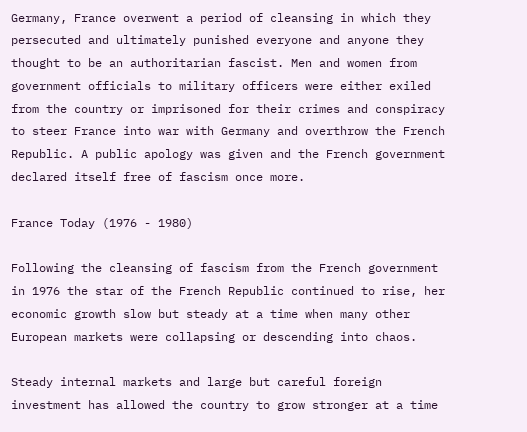Germany, France overwent a period of cleansing in which they persecuted and ultimately punished everyone and anyone they thought to be an authoritarian fascist. Men and women from government officials to military officers were either exiled from the country or imprisoned for their crimes and conspiracy to steer France into war with Germany and overthrow the French Republic. A public apology was given and the French government declared itself free of fascism once more.

France Today (1976 - 1980)

Following the cleansing of fascism from the French government in 1976 the star of the French Republic continued to rise, her economic growth slow but steady at a time when many other European markets were collapsing or descending into chaos.

Steady internal markets and large but careful foreign investment has allowed the country to grow stronger at a time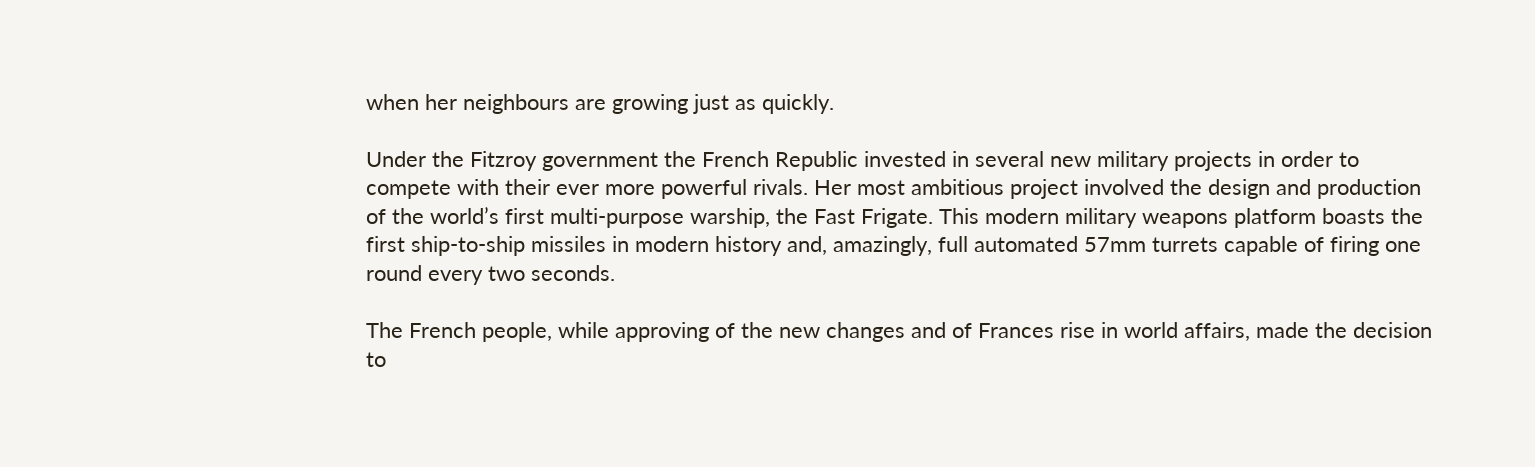when her neighbours are growing just as quickly.

Under the Fitzroy government the French Republic invested in several new military projects in order to compete with their ever more powerful rivals. Her most ambitious project involved the design and production of the world’s first multi-purpose warship, the Fast Frigate. This modern military weapons platform boasts the first ship-to-ship missiles in modern history and, amazingly, full automated 57mm turrets capable of firing one round every two seconds.

The French people, while approving of the new changes and of Frances rise in world affairs, made the decision to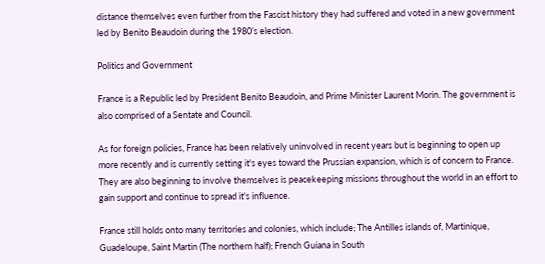distance themselves even further from the Fascist history they had suffered and voted in a new government led by Benito Beaudoin during the 1980’s election.

Politics and Government

France is a Republic led by President Benito Beaudoin, and Prime Minister Laurent Morin. The government is also comprised of a Sentate and Council.

As for foreign policies, France has been relatively uninvolved in recent years but is beginning to open up more recently and is currently setting it's eyes toward the Prussian expansion, which is of concern to France. They are also beginning to involve themselves is peacekeeping missions throughout the world in an effort to gain support and continue to spread it's influence.

France still holds onto many territories and colonies, which include; The Antilles islands of, Martinique, Guadeloupe, Saint Martin (The northern half); French Guiana in South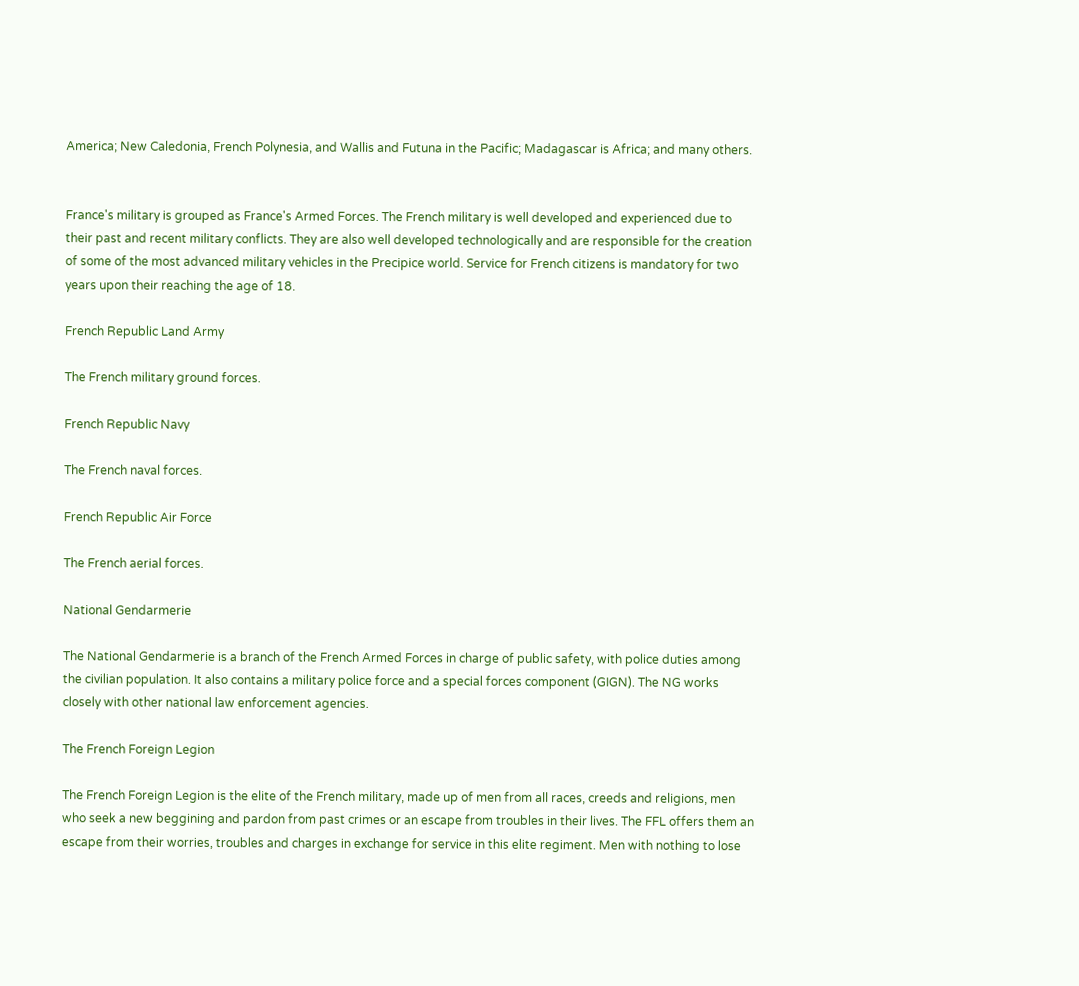America; New Caledonia, French Polynesia, and Wallis and Futuna in the Pacific; Madagascar is Africa; and many others.


France's military is grouped as France's Armed Forces. The French military is well developed and experienced due to their past and recent military conflicts. They are also well developed technologically and are responsible for the creation of some of the most advanced military vehicles in the Precipice world. Service for French citizens is mandatory for two years upon their reaching the age of 18.

French Republic Land Army

The French military ground forces.

French Republic Navy

The French naval forces.

French Republic Air Force

The French aerial forces.

National Gendarmerie

The National Gendarmerie is a branch of the French Armed Forces in charge of public safety, with police duties among the civilian population. It also contains a military police force and a special forces component (GIGN). The NG works closely with other national law enforcement agencies.

The French Foreign Legion

The French Foreign Legion is the elite of the French military, made up of men from all races, creeds and religions, men who seek a new beggining and pardon from past crimes or an escape from troubles in their lives. The FFL offers them an escape from their worries, troubles and charges in exchange for service in this elite regiment. Men with nothing to lose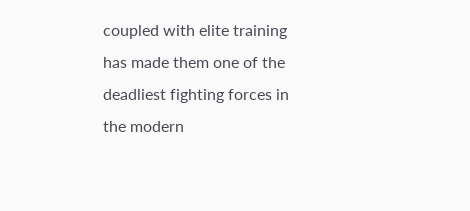coupled with elite training has made them one of the deadliest fighting forces in the modern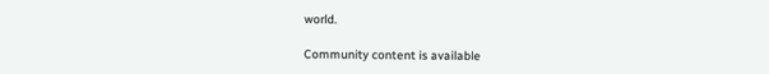world.

Community content is available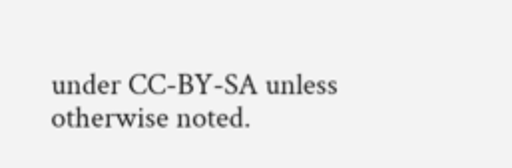under CC-BY-SA unless otherwise noted.